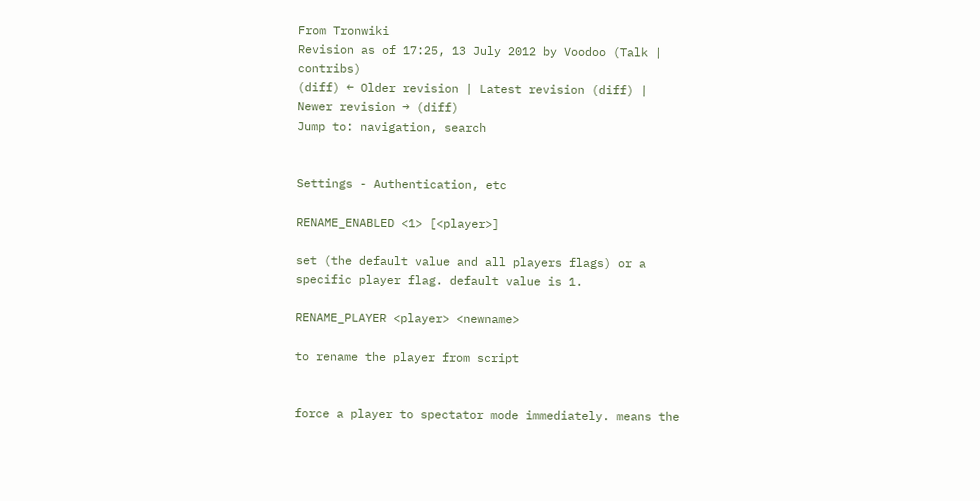From Tronwiki
Revision as of 17:25, 13 July 2012 by Voodoo (Talk | contribs)
(diff) ← Older revision | Latest revision (diff) | Newer revision → (diff)
Jump to: navigation, search


Settings - Authentication, etc

RENAME_ENABLED <1> [<player>]

set (the default value and all players flags) or a specific player flag. default value is 1.

RENAME_PLAYER <player> <newname>

to rename the player from script


force a player to spectator mode immediately. means the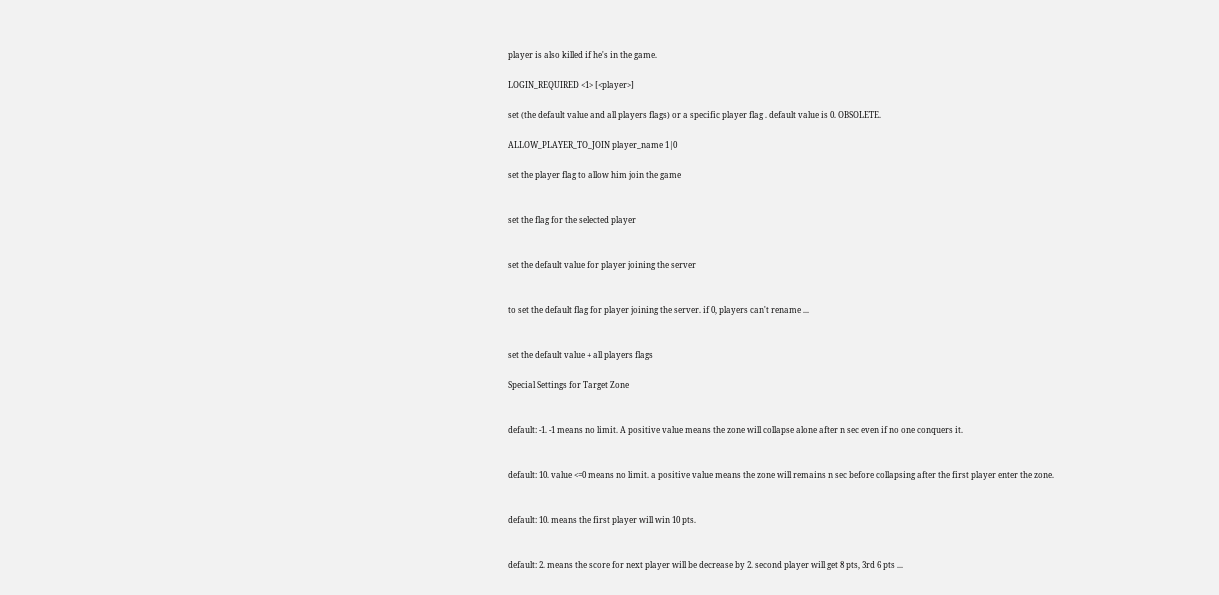player is also killed if he's in the game.

LOGIN_REQUIRED <1> [<player>]

set (the default value and all players flags) or a specific player flag . default value is 0. OBSOLETE.

ALLOW_PLAYER_TO_JOIN player_name 1|0

set the player flag to allow him join the game


set the flag for the selected player


set the default value for player joining the server


to set the default flag for player joining the server. if 0, players can't rename ...


set the default value + all players flags

Special Settings for Target Zone


default: -1. -1 means no limit. A positive value means the zone will collapse alone after n sec even if no one conquers it.


default: 10. value <=0 means no limit. a positive value means the zone will remains n sec before collapsing after the first player enter the zone.


default: 10. means the first player will win 10 pts.


default: 2. means the score for next player will be decrease by 2. second player will get 8 pts, 3rd 6 pts ...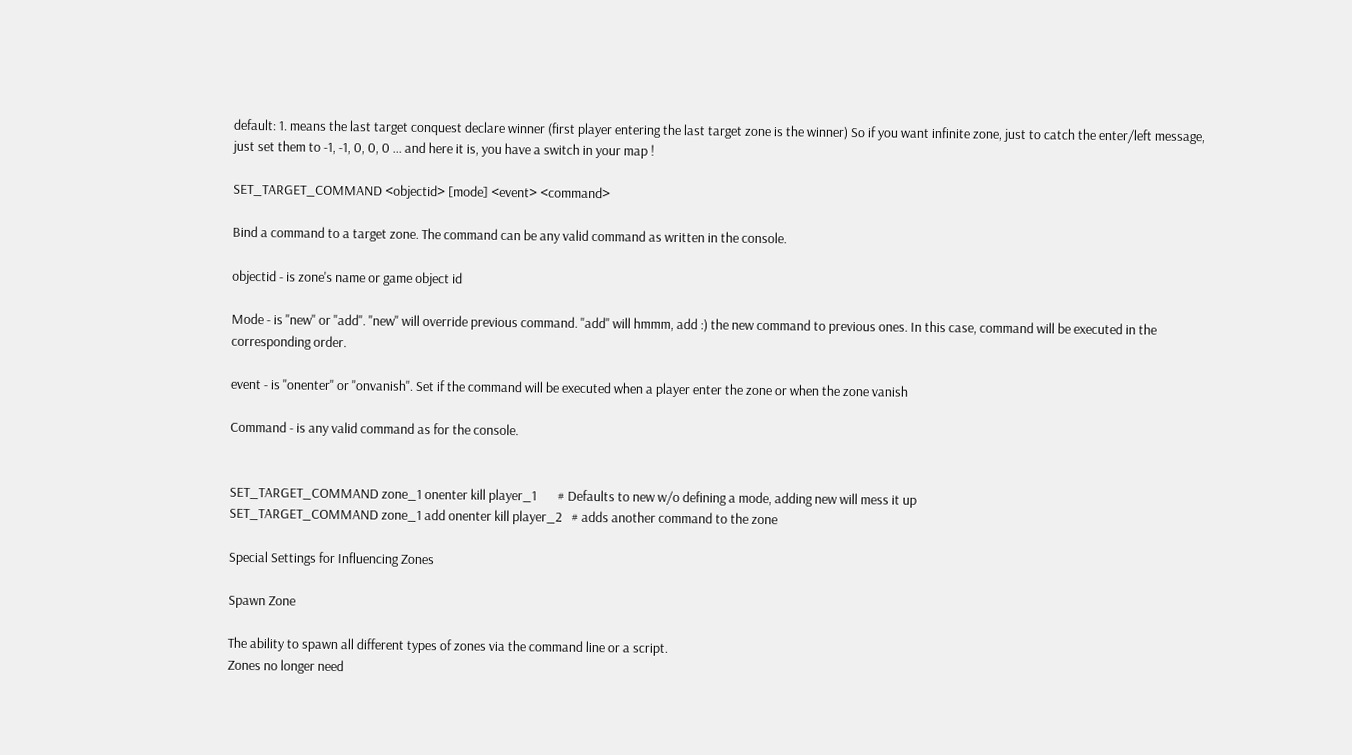default: 1. means the last target conquest declare winner (first player entering the last target zone is the winner) So if you want infinite zone, just to catch the enter/left message, just set them to -1, -1, 0, 0, 0 ... and here it is, you have a switch in your map !

SET_TARGET_COMMAND <objectid> [mode] <event> <command>

Bind a command to a target zone. The command can be any valid command as written in the console.

objectid - is zone's name or game object id

Mode - is "new" or "add". "new" will override previous command. "add" will hmmm, add :) the new command to previous ones. In this case, command will be executed in the corresponding order.

event - is "onenter" or "onvanish". Set if the command will be executed when a player enter the zone or when the zone vanish

Command - is any valid command as for the console.


SET_TARGET_COMMAND zone_1 onenter kill player_1       # Defaults to new w/o defining a mode, adding new will mess it up
SET_TARGET_COMMAND zone_1 add onenter kill player_2   # adds another command to the zone

Special Settings for Influencing Zones

Spawn Zone

The ability to spawn all different types of zones via the command line or a script.
Zones no longer need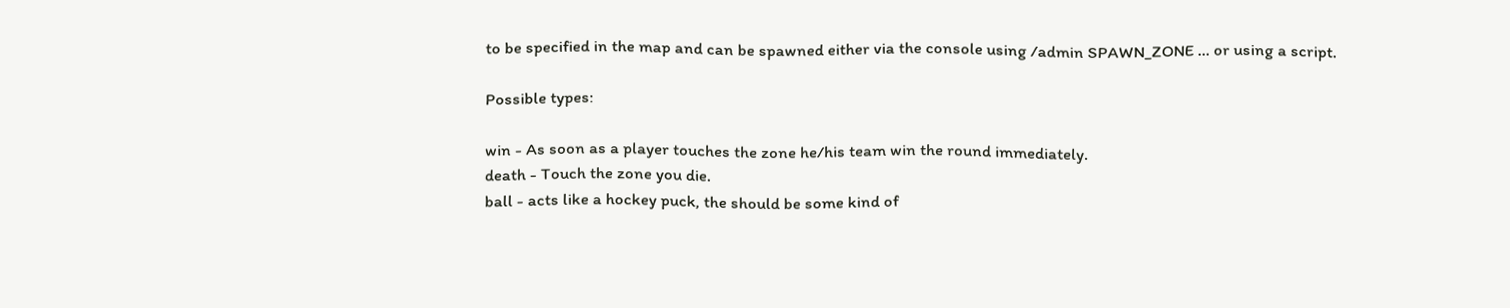to be specified in the map and can be spawned either via the console using /admin SPAWN_ZONE ... or using a script.

Possible types:

win - As soon as a player touches the zone he/his team win the round immediately.
death - Touch the zone you die.
ball - acts like a hockey puck, the should be some kind of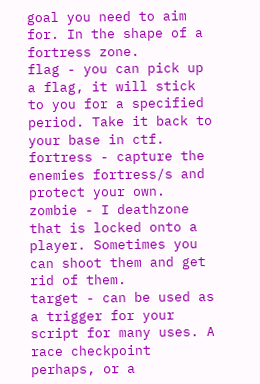goal you need to aim for. In the shape of a fortress zone.
flag - you can pick up a flag, it will stick to you for a specified period. Take it back to your base in ctf.
fortress - capture the enemies fortress/s and protect your own.
zombie - I deathzone that is locked onto a player. Sometimes you can shoot them and get rid of them.
target - can be used as a trigger for your script for many uses. A race checkpoint perhaps, or a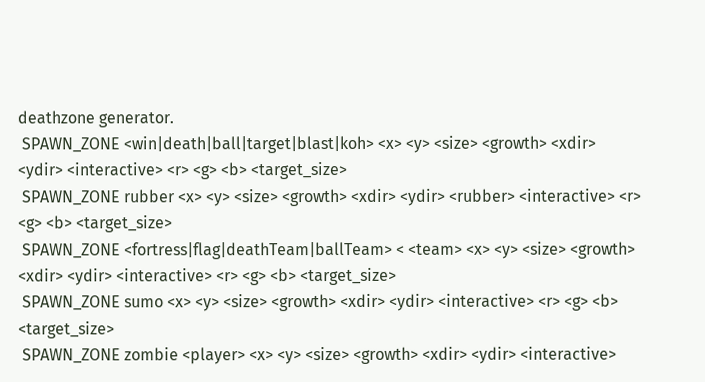deathzone generator.
 SPAWN_ZONE <win|death|ball|target|blast|koh> <x> <y> <size> <growth> <xdir> <ydir> <interactive> <r> <g> <b> <target_size>
 SPAWN_ZONE rubber <x> <y> <size> <growth> <xdir> <ydir> <rubber> <interactive> <r> <g> <b> <target_size>
 SPAWN_ZONE <fortress|flag|deathTeam|ballTeam> < <team> <x> <y> <size> <growth> <xdir> <ydir> <interactive> <r> <g> <b> <target_size>
 SPAWN_ZONE sumo <x> <y> <size> <growth> <xdir> <ydir> <interactive> <r> <g> <b> <target_size>
 SPAWN_ZONE zombie <player> <x> <y> <size> <growth> <xdir> <ydir> <interactive>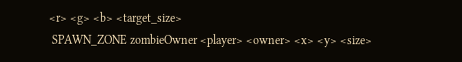<r> <g> <b> <target_size>
 SPAWN_ZONE zombieOwner <player> <owner> <x> <y> <size>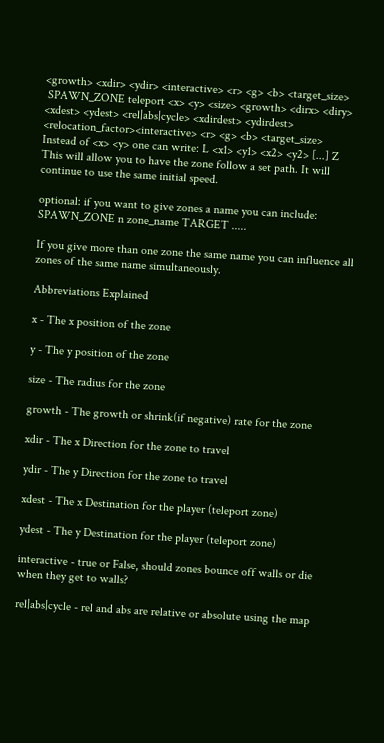<growth> <xdir> <ydir> <interactive> <r> <g> <b> <target_size>
 SPAWN_ZONE teleport <x> <y> <size> <growth> <dirx> <diry> <xdest> <ydest> <rel|abs|cycle> <xdirdest> <ydirdest> <relocation_factor><interactive> <r> <g> <b> <target_size>
Instead of <x> <y> one can write: L <x1> <y1> <x2> <y2> [...] Z
This will allow you to have the zone follow a set path. It will continue to use the same initial speed.

optional: if you want to give zones a name you can include:
SPAWN_ZONE n zone_name TARGET .....

If you give more than one zone the same name you can influence all zones of the same name simultaneously.

Abbreviations Explained

x - The x position of the zone

y - The y position of the zone

size - The radius for the zone

growth - The growth or shrink(if negative) rate for the zone

xdir - The x Direction for the zone to travel

ydir - The y Direction for the zone to travel

xdest - The x Destination for the player (teleport zone)

ydest - The y Destination for the player (teleport zone)

interactive - true or False, should zones bounce off walls or die when they get to walls?

rel|abs|cycle - rel and abs are relative or absolute using the map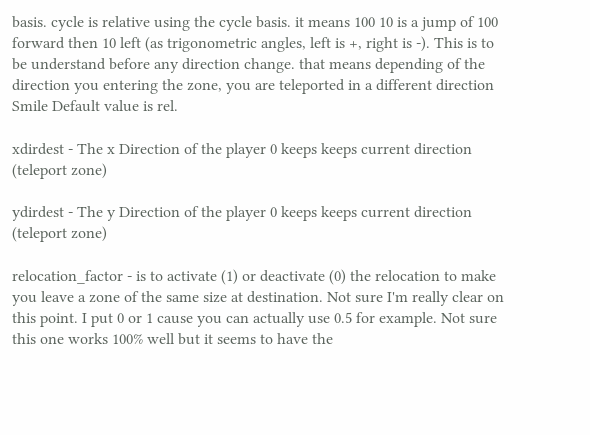basis. cycle is relative using the cycle basis. it means 100 10 is a jump of 100 forward then 10 left (as trigonometric angles, left is +, right is -). This is to be understand before any direction change. that means depending of the direction you entering the zone, you are teleported in a different direction Smile Default value is rel.

xdirdest - The x Direction of the player 0 keeps keeps current direction (teleport zone)

ydirdest - The y Direction of the player 0 keeps keeps current direction (teleport zone)

relocation_factor - is to activate (1) or deactivate (0) the relocation to make you leave a zone of the same size at destination. Not sure I'm really clear on this point. I put 0 or 1 cause you can actually use 0.5 for example. Not sure this one works 100% well but it seems to have the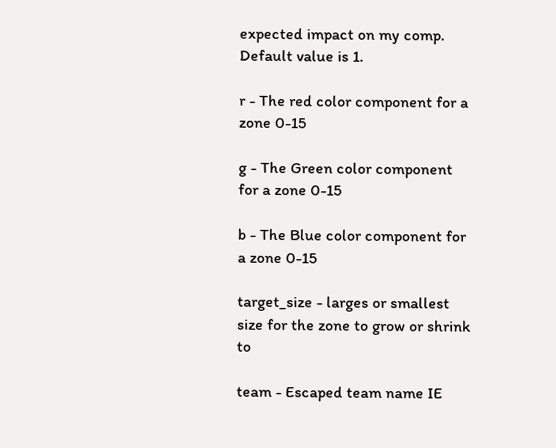expected impact on my comp. Default value is 1.

r - The red color component for a zone 0-15

g - The Green color component for a zone 0-15

b - The Blue color component for a zone 0-15

target_size - larges or smallest size for the zone to grow or shrink to

team - Escaped team name IE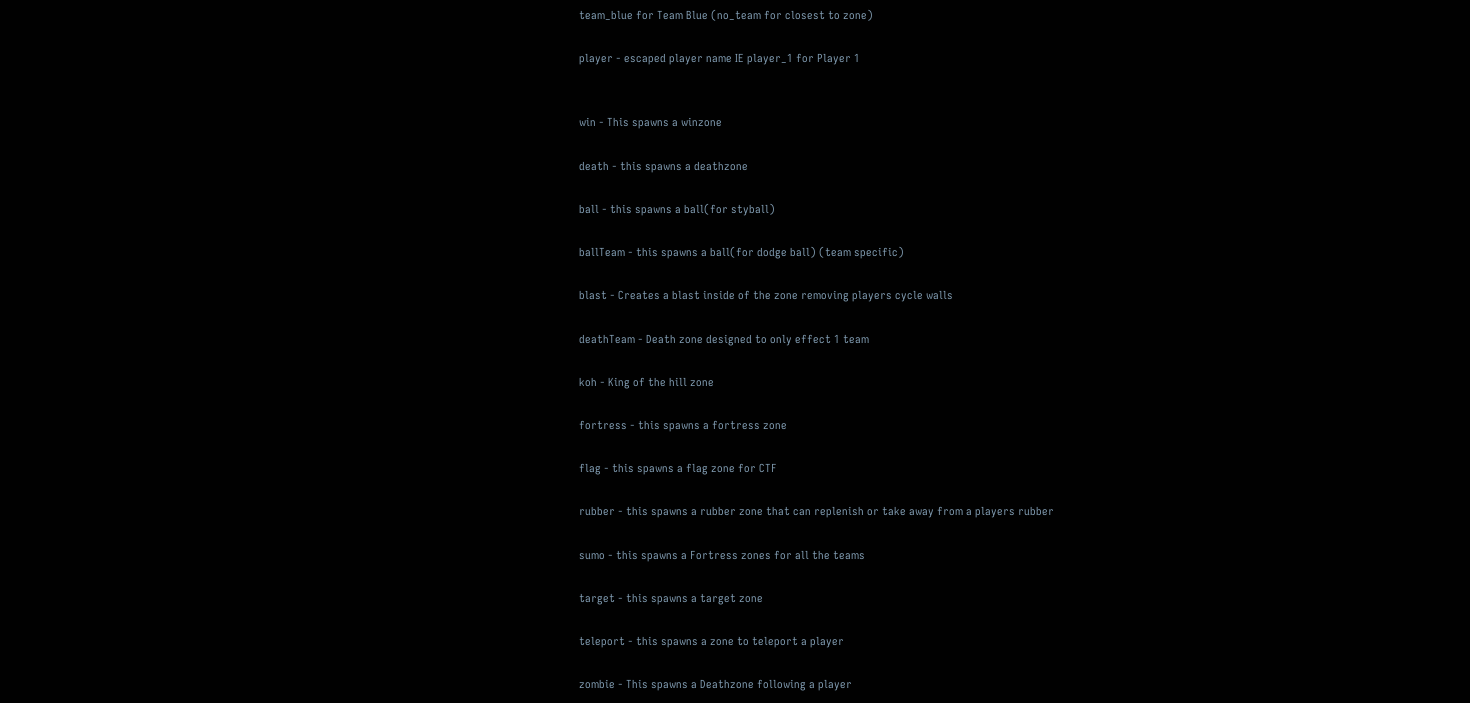team_blue for Team Blue (no_team for closest to zone)

player - escaped player name IE player_1 for Player 1


win - This spawns a winzone

death - this spawns a deathzone

ball - this spawns a ball(for styball)

ballTeam - this spawns a ball(for dodge ball) (team specific)

blast - Creates a blast inside of the zone removing players cycle walls

deathTeam - Death zone designed to only effect 1 team

koh - King of the hill zone

fortress - this spawns a fortress zone

flag - this spawns a flag zone for CTF

rubber - this spawns a rubber zone that can replenish or take away from a players rubber

sumo - this spawns a Fortress zones for all the teams

target - this spawns a target zone

teleport - this spawns a zone to teleport a player

zombie - This spawns a Deathzone following a player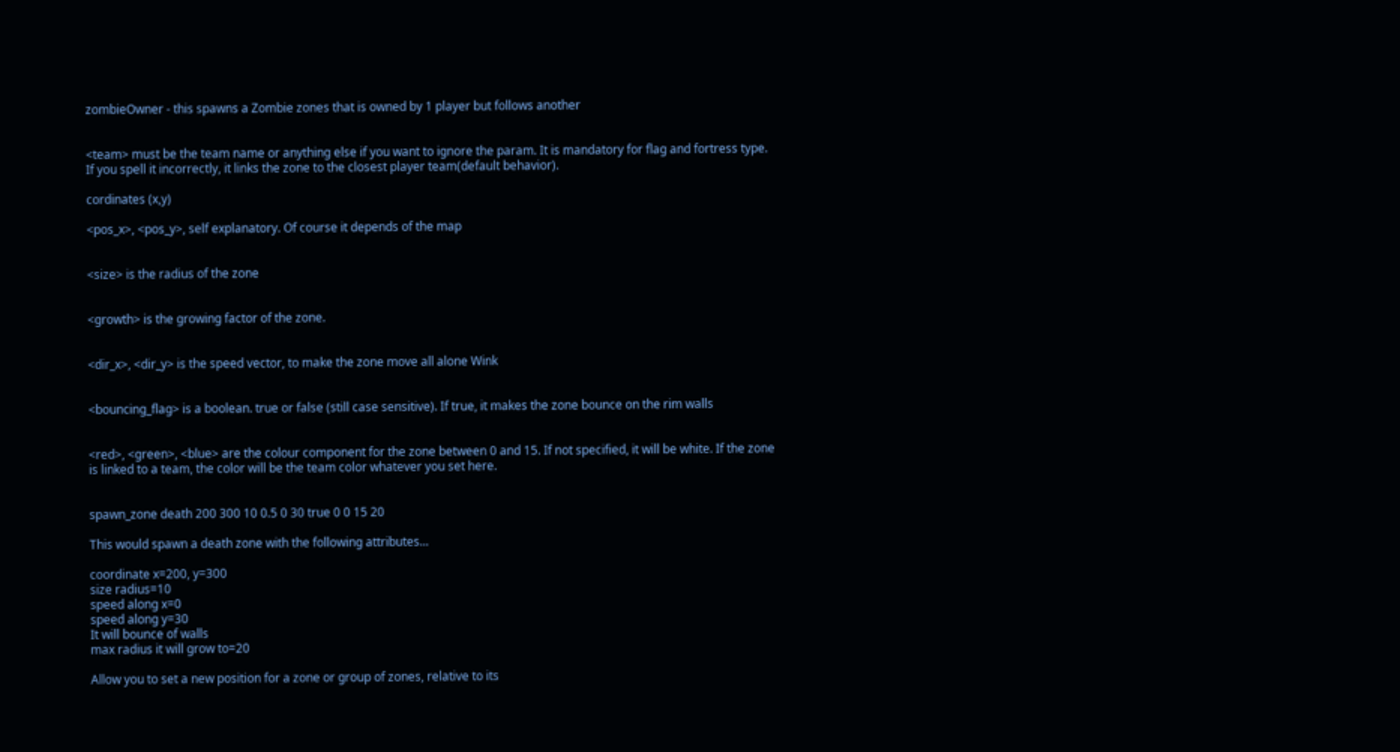zombieOwner - this spawns a Zombie zones that is owned by 1 player but follows another


<team> must be the team name or anything else if you want to ignore the param. It is mandatory for flag and fortress type. If you spell it incorrectly, it links the zone to the closest player team(default behavior).

cordinates (x,y)

<pos_x>, <pos_y>, self explanatory. Of course it depends of the map


<size> is the radius of the zone


<growth> is the growing factor of the zone.


<dir_x>, <dir_y> is the speed vector, to make the zone move all alone Wink


<bouncing_flag> is a boolean. true or false (still case sensitive). If true, it makes the zone bounce on the rim walls


<red>, <green>, <blue> are the colour component for the zone between 0 and 15. If not specified, it will be white. If the zone is linked to a team, the color will be the team color whatever you set here.


spawn_zone death 200 300 10 0.5 0 30 true 0 0 15 20

This would spawn a death zone with the following attributes...

coordinate x=200, y=300
size radius=10
speed along x=0
speed along y=30
It will bounce of walls
max radius it will grow to=20

Allow you to set a new position for a zone or group of zones, relative to its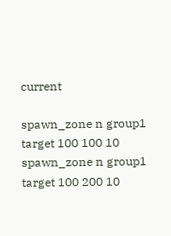current

spawn_zone n group1 target 100 100 10
spawn_zone n group1 target 100 200 10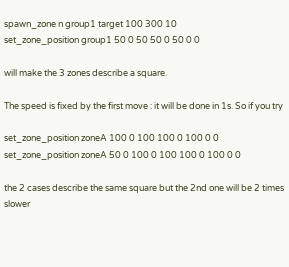spawn_zone n group1 target 100 300 10
set_zone_position group1 50 0 50 50 0 50 0 0

will make the 3 zones describe a square.

The speed is fixed by the first move : it will be done in 1s. So if you try

set_zone_position zoneA 100 0 100 100 0 100 0 0
set_zone_position zoneA 50 0 100 0 100 100 0 100 0 0

the 2 cases describe the same square but the 2nd one will be 2 times slower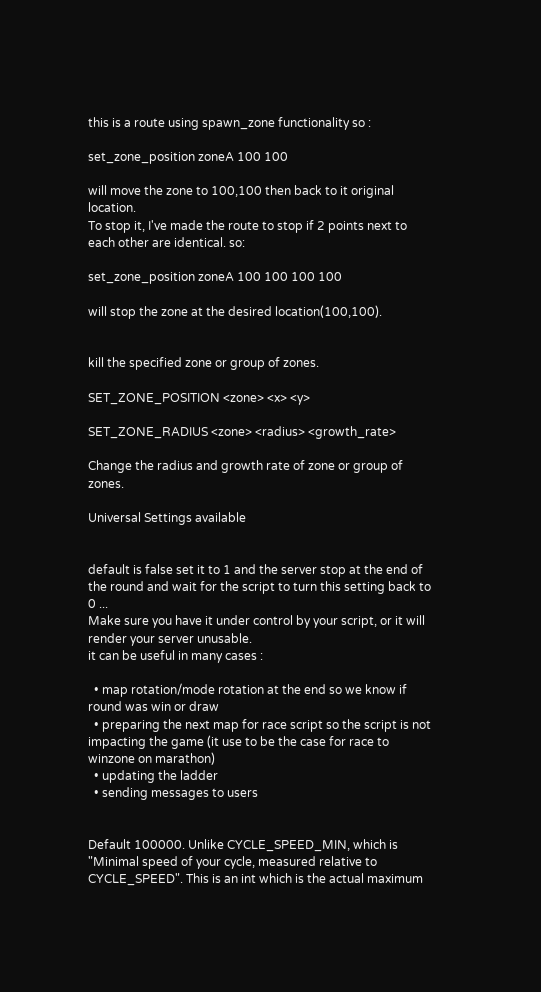this is a route using spawn_zone functionality so :

set_zone_position zoneA 100 100

will move the zone to 100,100 then back to it original location.
To stop it, I've made the route to stop if 2 points next to each other are identical. so:

set_zone_position zoneA 100 100 100 100

will stop the zone at the desired location(100,100).


kill the specified zone or group of zones.

SET_ZONE_POSITION <zone> <x> <y>

SET_ZONE_RADIUS <zone> <radius> <growth_rate>

Change the radius and growth rate of zone or group of zones.

Universal Settings available


default is false set it to 1 and the server stop at the end of the round and wait for the script to turn this setting back to 0 ...
Make sure you have it under control by your script, or it will render your server unusable.
it can be useful in many cases :

  • map rotation/mode rotation at the end so we know if round was win or draw
  • preparing the next map for race script so the script is not impacting the game (it use to be the case for race to winzone on marathon)
  • updating the ladder
  • sending messages to users


Default 100000. Unlike CYCLE_SPEED_MIN, which is "Minimal speed of your cycle, measured relative to CYCLE_SPEED". This is an int which is the actual maximum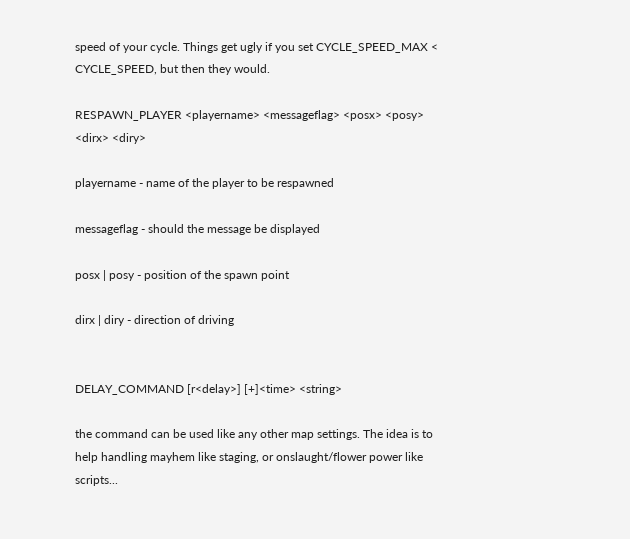speed of your cycle. Things get ugly if you set CYCLE_SPEED_MAX < CYCLE_SPEED, but then they would.

RESPAWN_PLAYER <playername> <messageflag> <posx> <posy> <dirx> <diry>

playername - name of the player to be respawned

messageflag - should the message be displayed

posx | posy - position of the spawn point

dirx | diry - direction of driving


DELAY_COMMAND [r<delay>] [+]<time> <string>

the command can be used like any other map settings. The idea is to help handling mayhem like staging, or onslaught/flower power like scripts...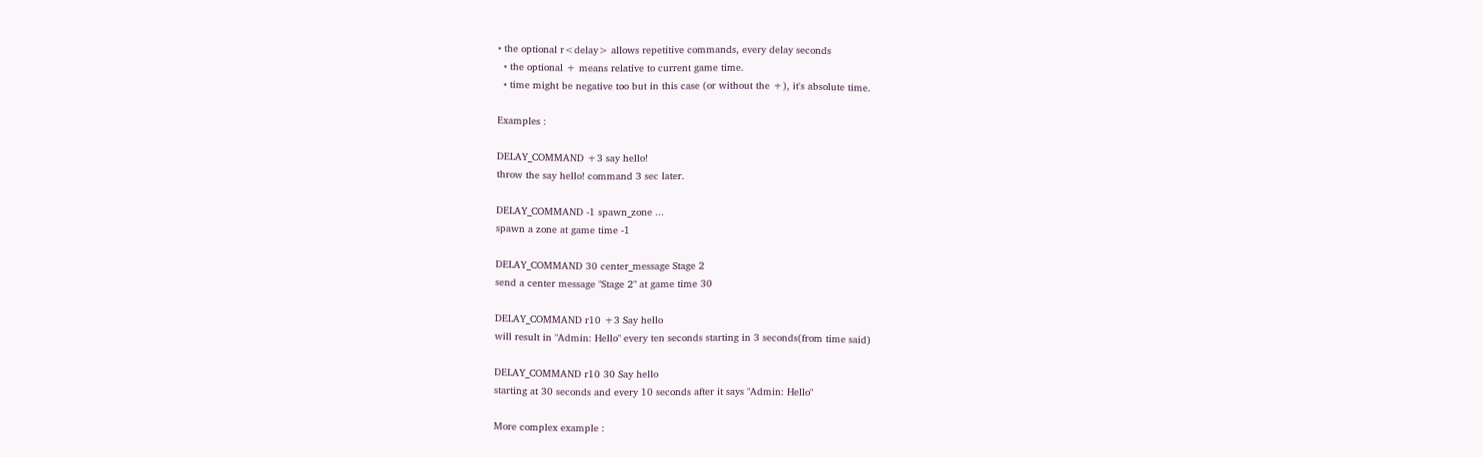• the optional r<delay> allows repetitive commands, every delay seconds
  • the optional + means relative to current game time.
  • time might be negative too but in this case (or without the +), it's absolute time.

Examples :

DELAY_COMMAND +3 say hello!
throw the say hello! command 3 sec later.

DELAY_COMMAND -1 spawn_zone ...
spawn a zone at game time -1

DELAY_COMMAND 30 center_message Stage 2
send a center message "Stage 2" at game time 30

DELAY_COMMAND r10 +3 Say hello
will result in "Admin: Hello" every ten seconds starting in 3 seconds(from time said)

DELAY_COMMAND r10 30 Say hello
starting at 30 seconds and every 10 seconds after it says "Admin: Hello"

More complex example :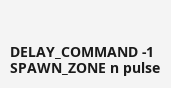DELAY_COMMAND -1 SPAWN_ZONE n pulse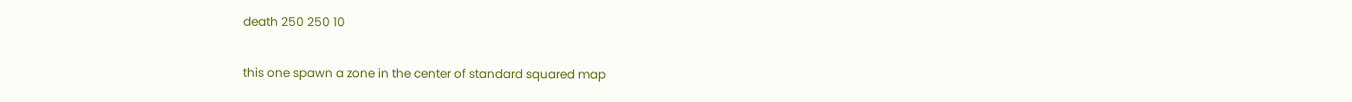death 250 250 10

this one spawn a zone in the center of standard squared map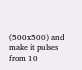(500x500) and make it pulses from 10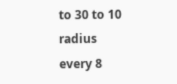to 30 to 10 radius every 8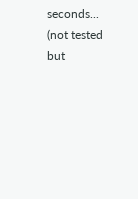seconds... (not tested but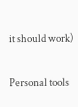it should work)

Personal tools